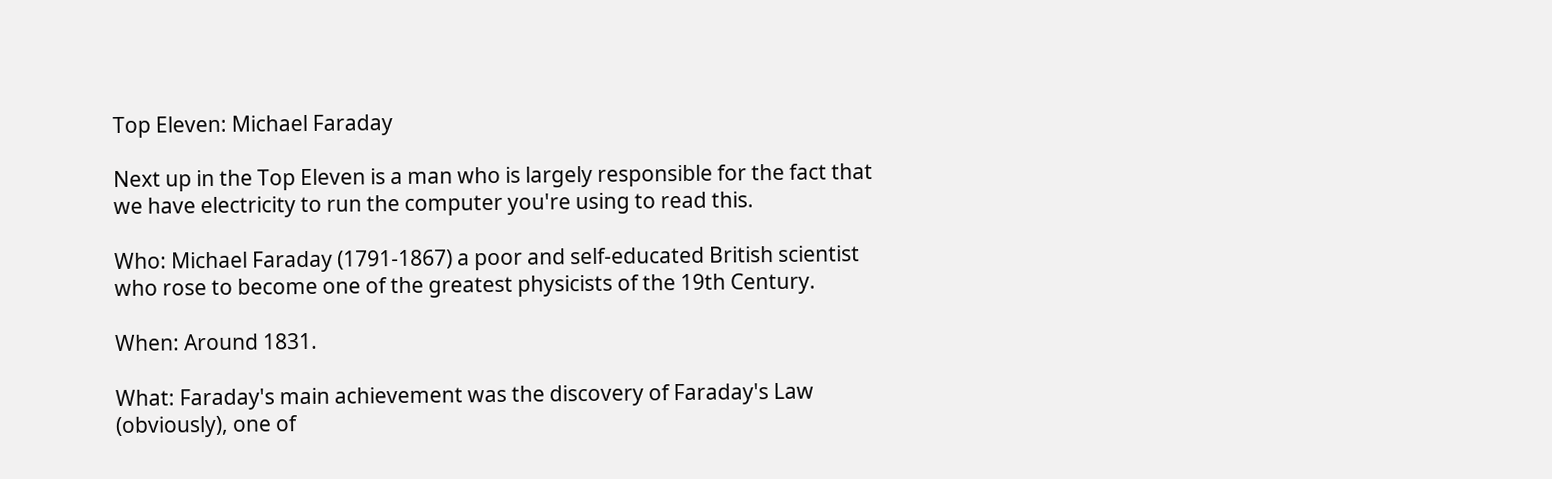Top Eleven: Michael Faraday

Next up in the Top Eleven is a man who is largely responsible for the fact that we have electricity to run the computer you're using to read this.

Who: Michael Faraday (1791-1867) a poor and self-educated British scientist who rose to become one of the greatest physicists of the 19th Century.

When: Around 1831.

What: Faraday's main achievement was the discovery of Faraday's Law (obviously), one of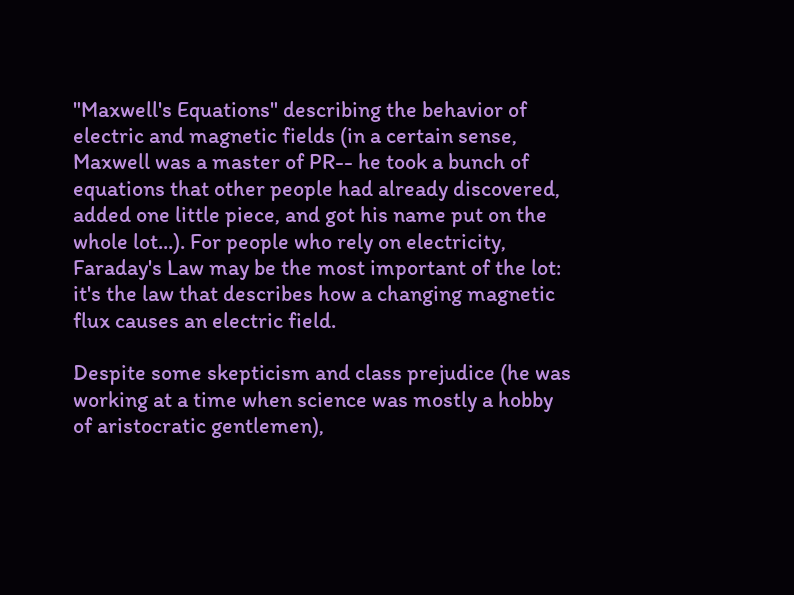"Maxwell's Equations" describing the behavior of electric and magnetic fields (in a certain sense, Maxwell was a master of PR-- he took a bunch of equations that other people had already discovered, added one little piece, and got his name put on the whole lot...). For people who rely on electricity, Faraday's Law may be the most important of the lot: it's the law that describes how a changing magnetic flux causes an electric field.

Despite some skepticism and class prejudice (he was working at a time when science was mostly a hobby of aristocratic gentlemen),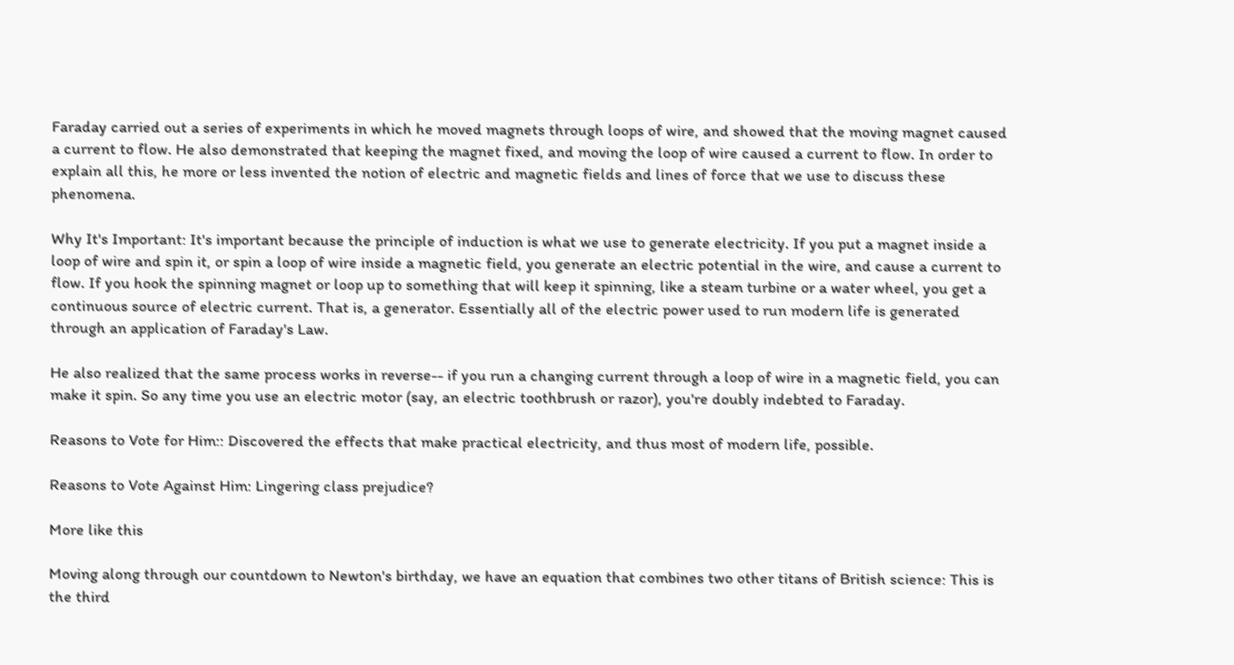Faraday carried out a series of experiments in which he moved magnets through loops of wire, and showed that the moving magnet caused a current to flow. He also demonstrated that keeping the magnet fixed, and moving the loop of wire caused a current to flow. In order to explain all this, he more or less invented the notion of electric and magnetic fields and lines of force that we use to discuss these phenomena.

Why It's Important: It's important because the principle of induction is what we use to generate electricity. If you put a magnet inside a loop of wire and spin it, or spin a loop of wire inside a magnetic field, you generate an electric potential in the wire, and cause a current to flow. If you hook the spinning magnet or loop up to something that will keep it spinning, like a steam turbine or a water wheel, you get a continuous source of electric current. That is, a generator. Essentially all of the electric power used to run modern life is generated through an application of Faraday's Law.

He also realized that the same process works in reverse-- if you run a changing current through a loop of wire in a magnetic field, you can make it spin. So any time you use an electric motor (say, an electric toothbrush or razor), you're doubly indebted to Faraday.

Reasons to Vote for Him:: Discovered the effects that make practical electricity, and thus most of modern life, possible.

Reasons to Vote Against Him: Lingering class prejudice?

More like this

Moving along through our countdown to Newton's birthday, we have an equation that combines two other titans of British science: This is the third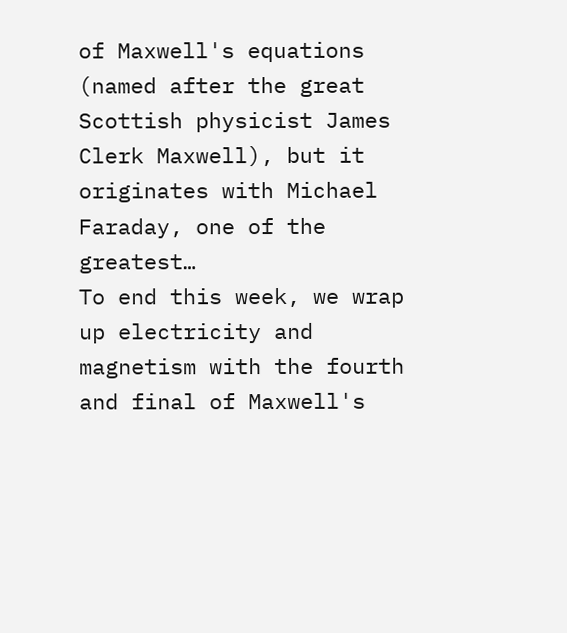of Maxwell's equations (named after the great Scottish physicist James Clerk Maxwell), but it originates with Michael Faraday, one of the greatest…
To end this week, we wrap up electricity and magnetism with the fourth and final of Maxwell's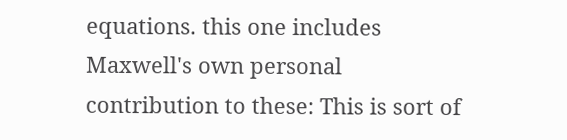equations. this one includes Maxwell's own personal contribution to these: This is sort of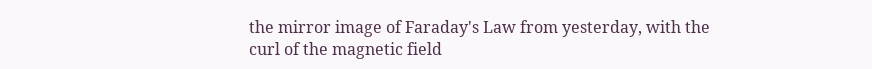the mirror image of Faraday's Law from yesterday, with the curl of the magnetic field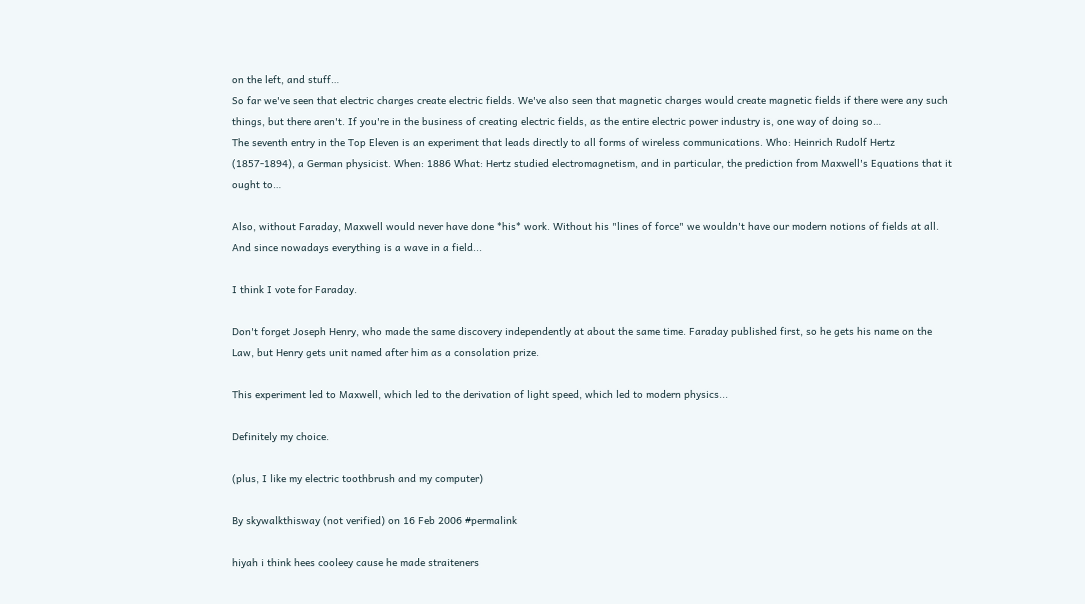on the left, and stuff…
So far we've seen that electric charges create electric fields. We've also seen that magnetic charges would create magnetic fields if there were any such things, but there aren't. If you're in the business of creating electric fields, as the entire electric power industry is, one way of doing so…
The seventh entry in the Top Eleven is an experiment that leads directly to all forms of wireless communications. Who: Heinrich Rudolf Hertz (1857-1894), a German physicist. When: 1886 What: Hertz studied electromagnetism, and in particular, the prediction from Maxwell's Equations that it ought to…

Also, without Faraday, Maxwell would never have done *his* work. Without his "lines of force" we wouldn't have our modern notions of fields at all. And since nowadays everything is a wave in a field...

I think I vote for Faraday.

Don't forget Joseph Henry, who made the same discovery independently at about the same time. Faraday published first, so he gets his name on the Law, but Henry gets unit named after him as a consolation prize.

This experiment led to Maxwell, which led to the derivation of light speed, which led to modern physics...

Definitely my choice.

(plus, I like my electric toothbrush and my computer)

By skywalkthisway (not verified) on 16 Feb 2006 #permalink

hiyah i think hees cooleey cause he made straiteners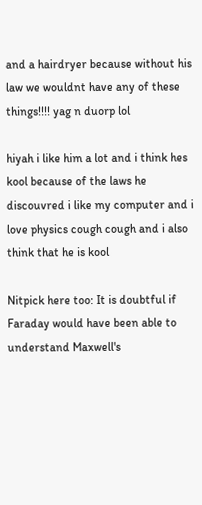and a hairdryer because without his law we wouldnt have any of these things!!!! yag n duorp lol

hiyah i like him a lot and i think hes kool because of the laws he discouvred i like my computer and i love physics cough cough and i also think that he is kool

Nitpick here too: It is doubtful if Faraday would have been able to understand Maxwell's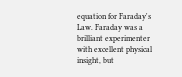equation for Faraday's Law. Faraday was a brilliant experimenter with excellent physical insight, but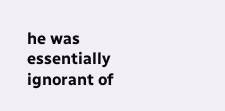he was essentially ignorant of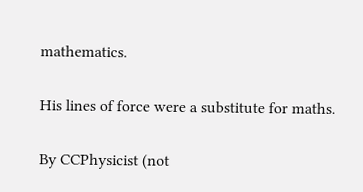mathematics.

His lines of force were a substitute for maths.

By CCPhysicist (not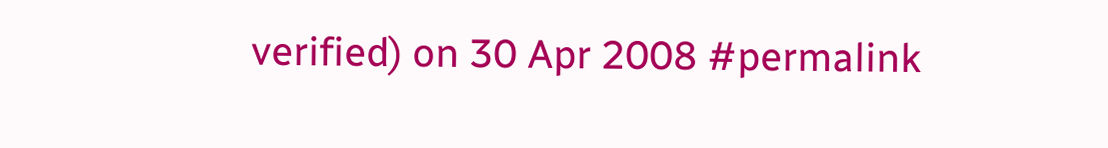verified) on 30 Apr 2008 #permalink